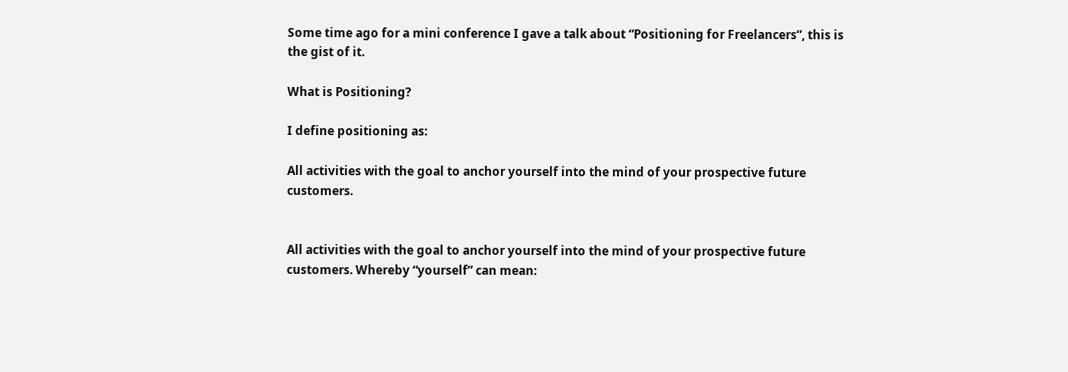Some time ago for a mini conference I gave a talk about “Positioning for Freelancers”, this is the gist of it.

What is Positioning?

I define positioning as:

All activities with the goal to anchor yourself into the mind of your prospective future customers.


All activities with the goal to anchor yourself into the mind of your prospective future customers. Whereby “yourself” can mean: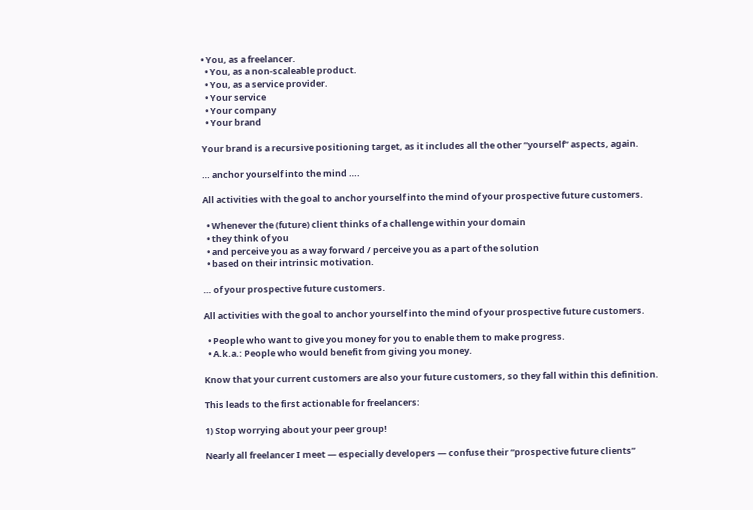• You, as a freelancer.
  • You, as a non-scaleable product.
  • You, as a service provider.
  • Your service
  • Your company
  • Your brand

Your brand is a recursive positioning target, as it includes all the other “yourself” aspects, again.

… anchor yourself into the mind ….

All activities with the goal to anchor yourself into the mind of your prospective future customers.

  • Whenever the (future) client thinks of a challenge within your domain
  • they think of you
  • and perceive you as a way forward / perceive you as a part of the solution
  • based on their intrinsic motivation.

… of your prospective future customers.

All activities with the goal to anchor yourself into the mind of your prospective future customers.

  • People who want to give you money for you to enable them to make progress.
  • A.k.a.: People who would benefit from giving you money.

Know that your current customers are also your future customers, so they fall within this definition.

This leads to the first actionable for freelancers:

1) Stop worrying about your peer group!

Nearly all freelancer I meet — especially developers — confuse their “prospective future clients”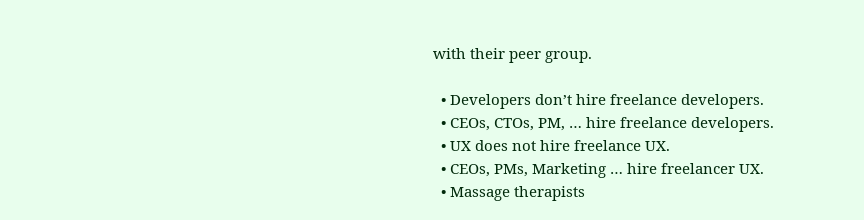with their peer group.

  • Developers don’t hire freelance developers.
  • CEOs, CTOs, PM, … hire freelance developers.
  • UX does not hire freelance UX.
  • CEOs, PMs, Marketing … hire freelancer UX.
  • Massage therapists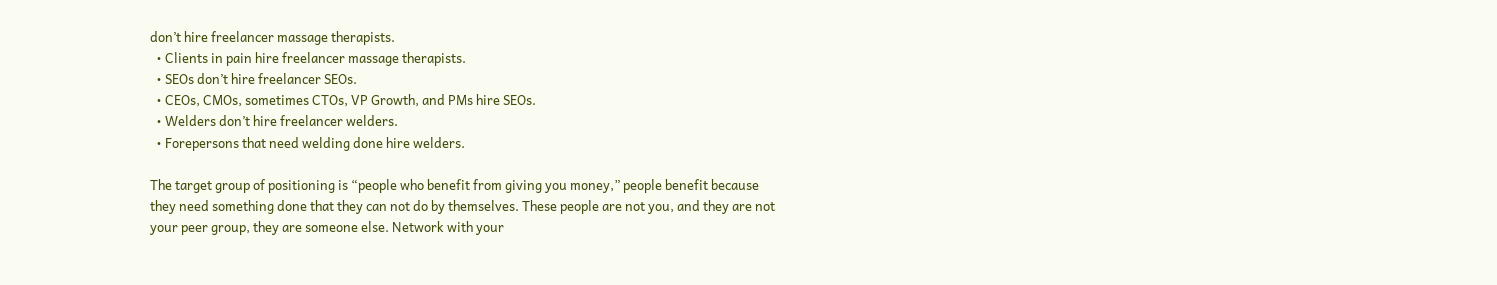don’t hire freelancer massage therapists.
  • Clients in pain hire freelancer massage therapists.
  • SEOs don’t hire freelancer SEOs.
  • CEOs, CMOs, sometimes CTOs, VP Growth, and PMs hire SEOs.
  • Welders don’t hire freelancer welders.
  • Forepersons that need welding done hire welders.

The target group of positioning is “people who benefit from giving you money,” people benefit because they need something done that they can not do by themselves. These people are not you, and they are not your peer group, they are someone else. Network with your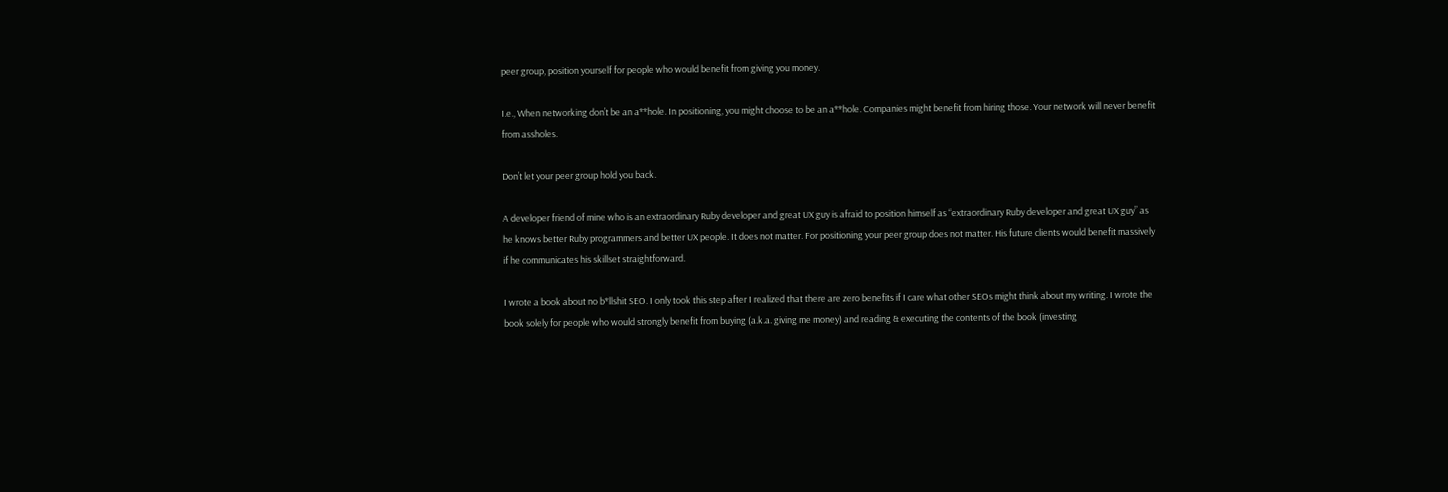peer group, position yourself for people who would benefit from giving you money.

I.e., When networking don’t be an a**hole. In positioning, you might choose to be an a**hole. Companies might benefit from hiring those. Your network will never benefit from assholes.

Don’t let your peer group hold you back.

A developer friend of mine who is an extraordinary Ruby developer and great UX guy is afraid to position himself as “extraordinary Ruby developer and great UX guy” as he knows better Ruby programmers and better UX people. It does not matter. For positioning your peer group does not matter. His future clients would benefit massively if he communicates his skillset straightforward.

I wrote a book about no b*llshit SEO. I only took this step after I realized that there are zero benefits if I care what other SEOs might think about my writing. I wrote the book solely for people who would strongly benefit from buying (a.k.a. giving me money) and reading & executing the contents of the book (investing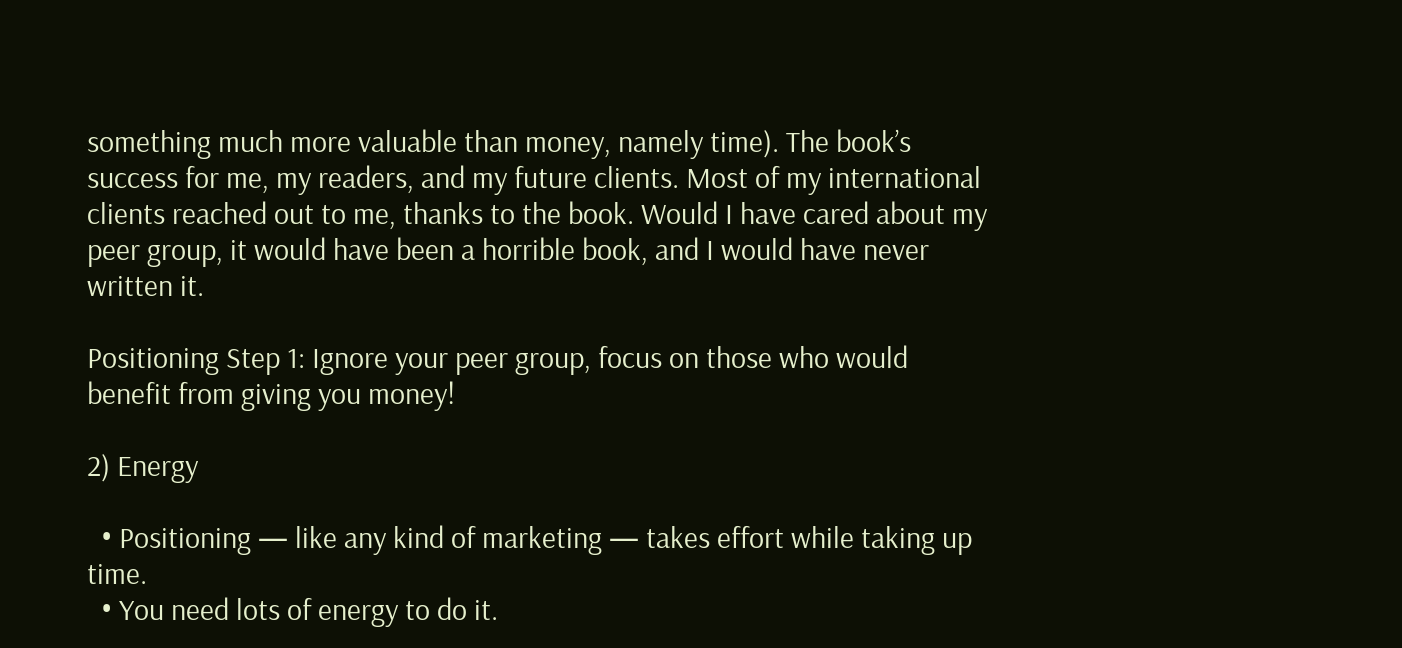something much more valuable than money, namely time). The book’s success for me, my readers, and my future clients. Most of my international clients reached out to me, thanks to the book. Would I have cared about my peer group, it would have been a horrible book, and I would have never written it.

Positioning Step 1: Ignore your peer group, focus on those who would benefit from giving you money!

2) Energy

  • Positioning — like any kind of marketing — takes effort while taking up time.
  • You need lots of energy to do it.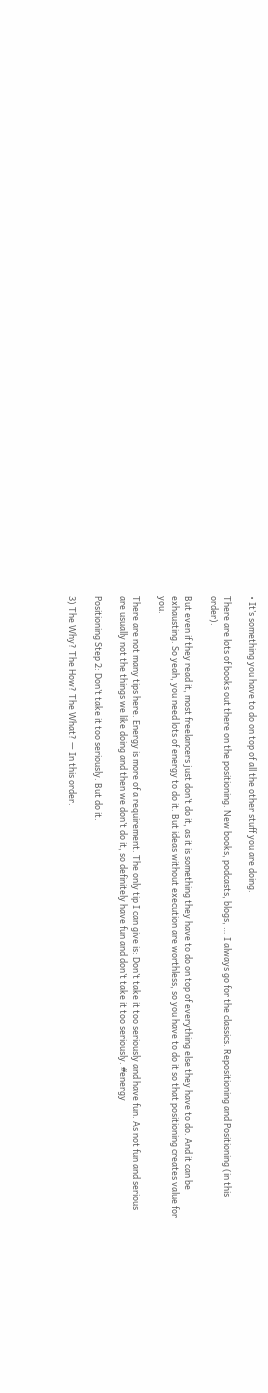• It’s something you have to do on top of all the other stuff you are doing.

There are lots of books out there on the positioning. New books, podcasts, blogs, … I always go for the classics. Repositioning and Positioning (in this order).

But even if they read it, most freelancers just don’t do it, as it is something they have to do on top of everything else they have to do. And it can be exhausting. So yeah, you need lots of energy to do it. But ideas without execution are worthless, so you have to do it so that positioning creates value for you.

There are not many tips here. Energy is more of a requirement. The only tip I can give is: Don’t take it too seriously and have fun. As not fun and serious are usually not the things we like doing and then we don’t do it, so definitely have fun and don’t take it too seriously. #energy

Positioning Step 2: Don’t take it too seriously. But do it.

3) The Why? The How? The What? — In this order.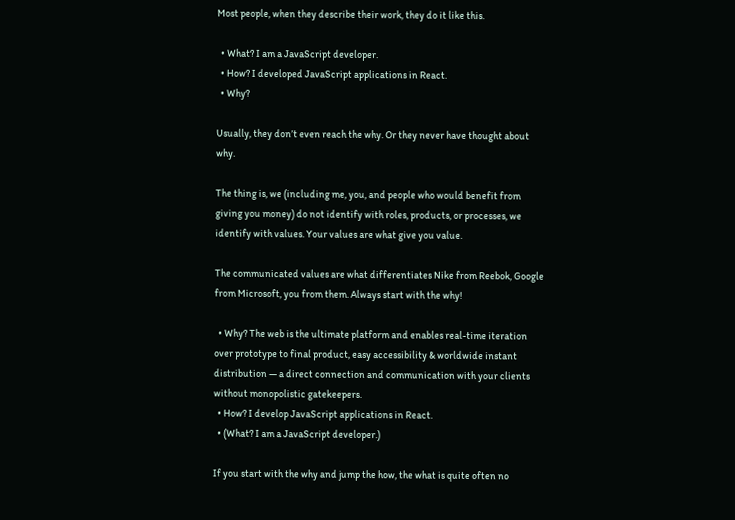Most people, when they describe their work, they do it like this.

  • What? I am a JavaScript developer.
  • How? I developed JavaScript applications in React.
  • Why?

Usually, they don’t even reach the why. Or they never have thought about why.

The thing is, we (including me, you, and people who would benefit from giving you money) do not identify with roles, products, or processes, we identify with values. Your values are what give you value.

The communicated values are what differentiates Nike from Reebok, Google from Microsoft, you from them. Always start with the why!

  • Why? The web is the ultimate platform and enables real-time iteration over prototype to final product, easy accessibility & worldwide instant distribution — a direct connection and communication with your clients without monopolistic gatekeepers.
  • How? I develop JavaScript applications in React.
  • (What? I am a JavaScript developer.)

If you start with the why and jump the how, the what is quite often no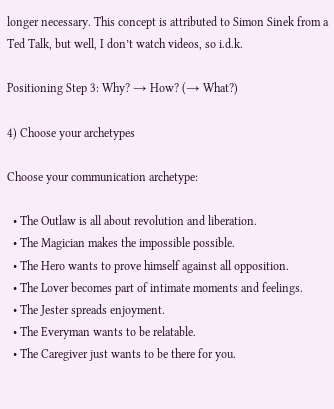longer necessary. This concept is attributed to Simon Sinek from a Ted Talk, but well, I don’t watch videos, so i.d.k.

Positioning Step 3: Why? → How? (→ What?)

4) Choose your archetypes

Choose your communication archetype:

  • The Outlaw is all about revolution and liberation.
  • The Magician makes the impossible possible.
  • The Hero wants to prove himself against all opposition.
  • The Lover becomes part of intimate moments and feelings.
  • The Jester spreads enjoyment.
  • The Everyman wants to be relatable.
  • The Caregiver just wants to be there for you.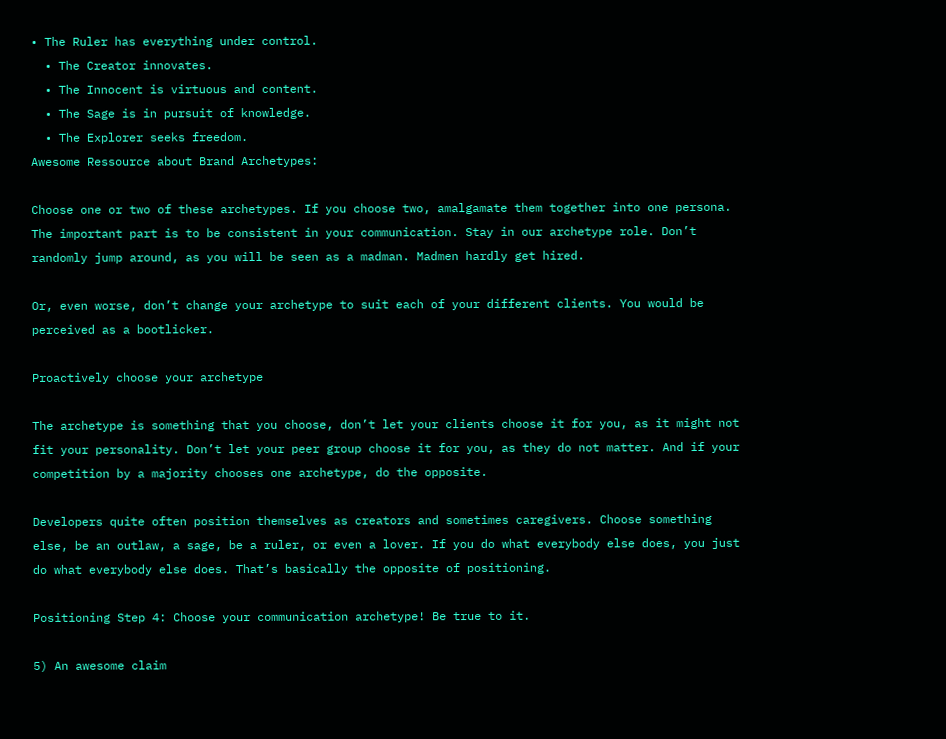• The Ruler has everything under control.
  • The Creator innovates.
  • The Innocent is virtuous and content.
  • The Sage is in pursuit of knowledge.
  • The Explorer seeks freedom.
Awesome Ressource about Brand Archetypes:

Choose one or two of these archetypes. If you choose two, amalgamate them together into one persona. The important part is to be consistent in your communication. Stay in our archetype role. Don’t randomly jump around, as you will be seen as a madman. Madmen hardly get hired.

Or, even worse, don’t change your archetype to suit each of your different clients. You would be perceived as a bootlicker.

Proactively choose your archetype

The archetype is something that you choose, don’t let your clients choose it for you, as it might not fit your personality. Don’t let your peer group choose it for you, as they do not matter. And if your competition by a majority chooses one archetype, do the opposite.

Developers quite often position themselves as creators and sometimes caregivers. Choose something else, be an outlaw, a sage, be a ruler, or even a lover. If you do what everybody else does, you just do what everybody else does. That’s basically the opposite of positioning.

Positioning Step 4: Choose your communication archetype! Be true to it.

5) An awesome claim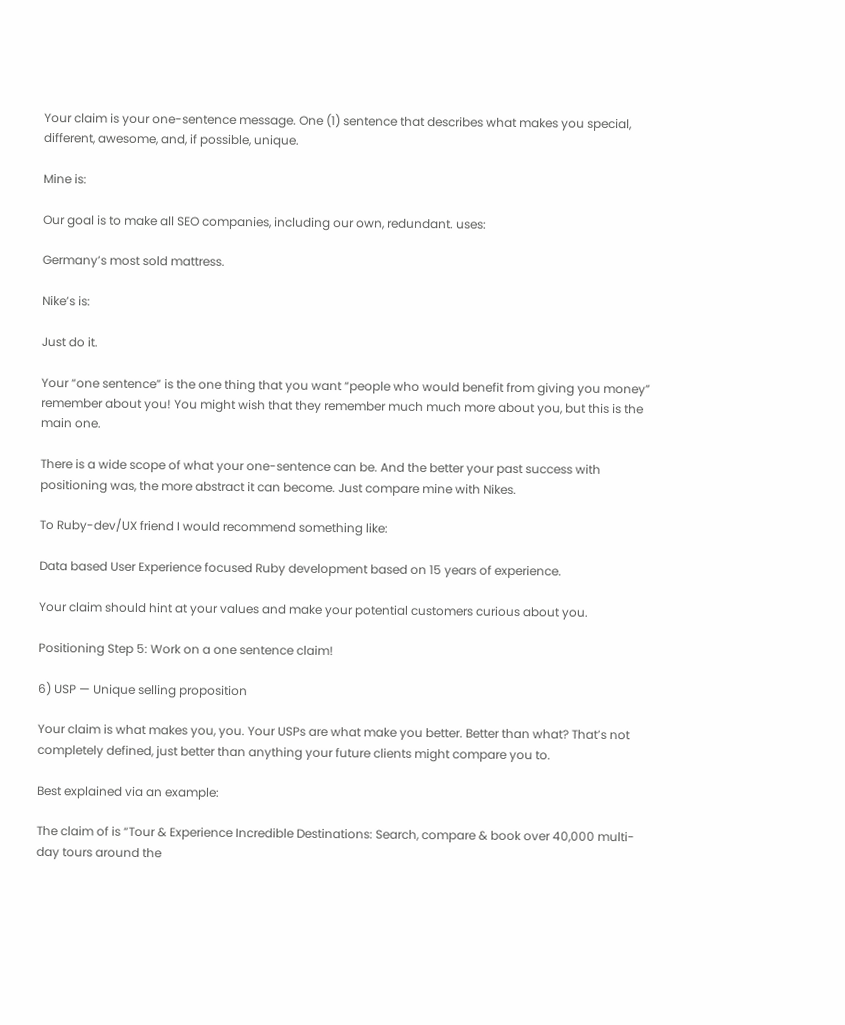Your claim is your one-sentence message. One (1) sentence that describes what makes you special, different, awesome, and, if possible, unique.

Mine is:

Our goal is to make all SEO companies, including our own, redundant. uses:

Germany’s most sold mattress.

Nike’s is:

Just do it.

Your “one sentence” is the one thing that you want “people who would benefit from giving you money” remember about you! You might wish that they remember much much more about you, but this is the main one.

There is a wide scope of what your one-sentence can be. And the better your past success with positioning was, the more abstract it can become. Just compare mine with Nikes.

To Ruby-dev/UX friend I would recommend something like:

Data based User Experience focused Ruby development based on 15 years of experience.

Your claim should hint at your values and make your potential customers curious about you.

Positioning Step 5: Work on a one sentence claim!

6) USP — Unique selling proposition

Your claim is what makes you, you. Your USPs are what make you better. Better than what? That’s not completely defined, just better than anything your future clients might compare you to.

Best explained via an example:

The claim of is “Tour & Experience Incredible Destinations: Search, compare & book over 40,000 multi-day tours around the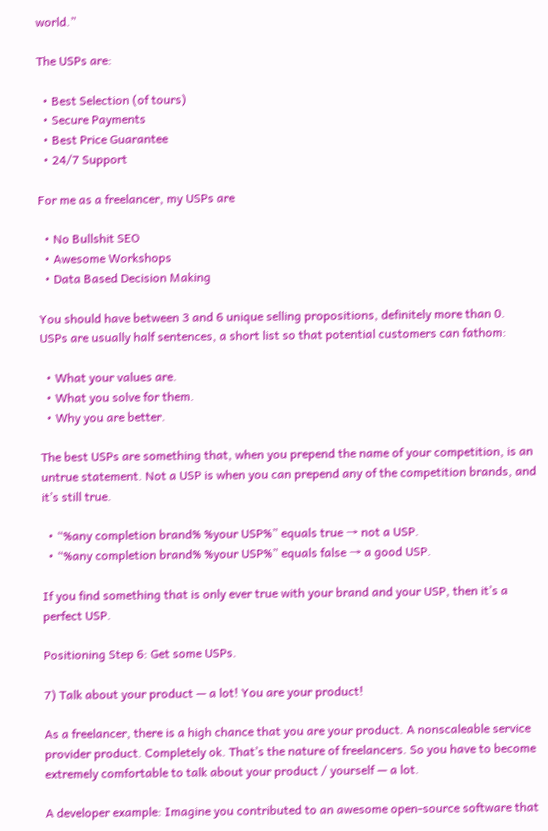world.”

The USPs are:

  • Best Selection (of tours)
  • Secure Payments
  • Best Price Guarantee
  • 24/7 Support

For me as a freelancer, my USPs are

  • No Bullshit SEO
  • Awesome Workshops
  • Data Based Decision Making

You should have between 3 and 6 unique selling propositions, definitely more than 0. USPs are usually half sentences, a short list so that potential customers can fathom:

  • What your values are.
  • What you solve for them.
  • Why you are better.

The best USPs are something that, when you prepend the name of your competition, is an untrue statement. Not a USP is when you can prepend any of the competition brands, and it’s still true.

  • “%any completion brand% %your USP%” equals true → not a USP.
  • “%any completion brand% %your USP%” equals false → a good USP.

If you find something that is only ever true with your brand and your USP, then it’s a perfect USP.

Positioning Step 6: Get some USPs.

7) Talk about your product — a lot! You are your product!

As a freelancer, there is a high chance that you are your product. A nonscaleable service provider product. Completely ok. That’s the nature of freelancers. So you have to become extremely comfortable to talk about your product / yourself — a lot.

A developer example: Imagine you contributed to an awesome open-source software that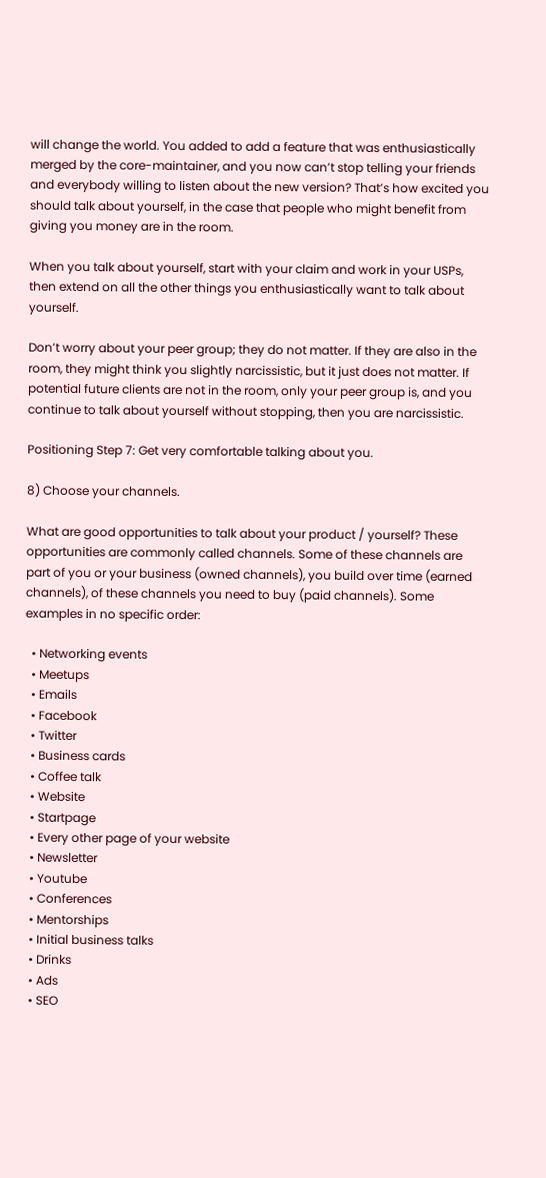will change the world. You added to add a feature that was enthusiastically merged by the core-maintainer, and you now can’t stop telling your friends and everybody willing to listen about the new version? That’s how excited you should talk about yourself, in the case that people who might benefit from giving you money are in the room.

When you talk about yourself, start with your claim and work in your USPs, then extend on all the other things you enthusiastically want to talk about yourself.

Don’t worry about your peer group; they do not matter. If they are also in the room, they might think you slightly narcissistic, but it just does not matter. If potential future clients are not in the room, only your peer group is, and you continue to talk about yourself without stopping, then you are narcissistic.

Positioning Step 7: Get very comfortable talking about you.

8) Choose your channels.

What are good opportunities to talk about your product / yourself? These opportunities are commonly called channels. Some of these channels are part of you or your business (owned channels), you build over time (earned channels), of these channels you need to buy (paid channels). Some examples in no specific order:

  • Networking events
  • Meetups
  • Emails
  • Facebook
  • Twitter
  • Business cards
  • Coffee talk
  • Website
  • Startpage
  • Every other page of your website
  • Newsletter
  • Youtube
  • Conferences
  • Mentorships
  • Initial business talks
  • Drinks
  • Ads
  • SEO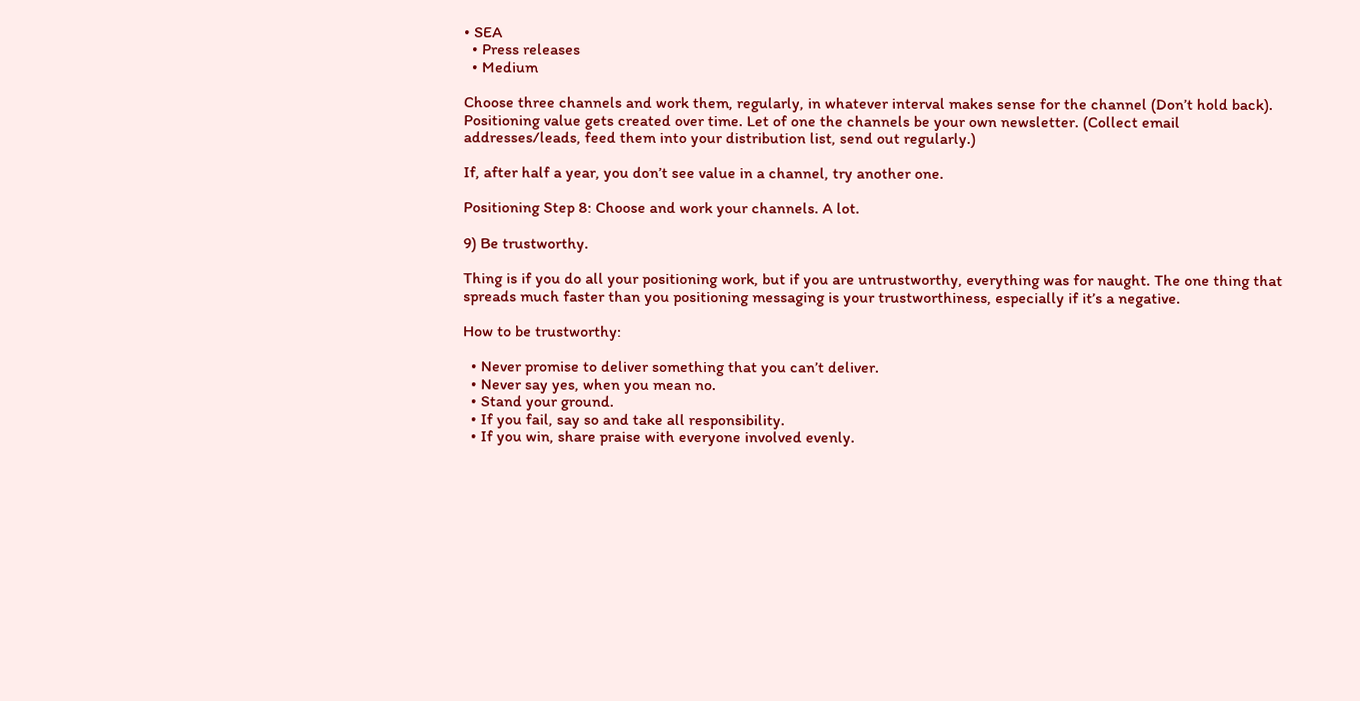• SEA
  • Press releases
  • Medium

Choose three channels and work them, regularly, in whatever interval makes sense for the channel (Don’t hold back). Positioning value gets created over time. Let of one the channels be your own newsletter. (Collect email addresses/leads, feed them into your distribution list, send out regularly.)

If, after half a year, you don’t see value in a channel, try another one.

Positioning Step 8: Choose and work your channels. A lot.

9) Be trustworthy.

Thing is if you do all your positioning work, but if you are untrustworthy, everything was for naught. The one thing that spreads much faster than you positioning messaging is your trustworthiness, especially if it’s a negative.

How to be trustworthy:

  • Never promise to deliver something that you can’t deliver.
  • Never say yes, when you mean no.
  • Stand your ground.
  • If you fail, say so and take all responsibility.
  • If you win, share praise with everyone involved evenly.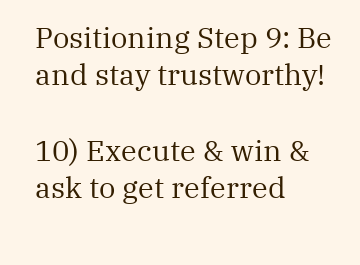Positioning Step 9: Be and stay trustworthy!

10) Execute & win & ask to get referred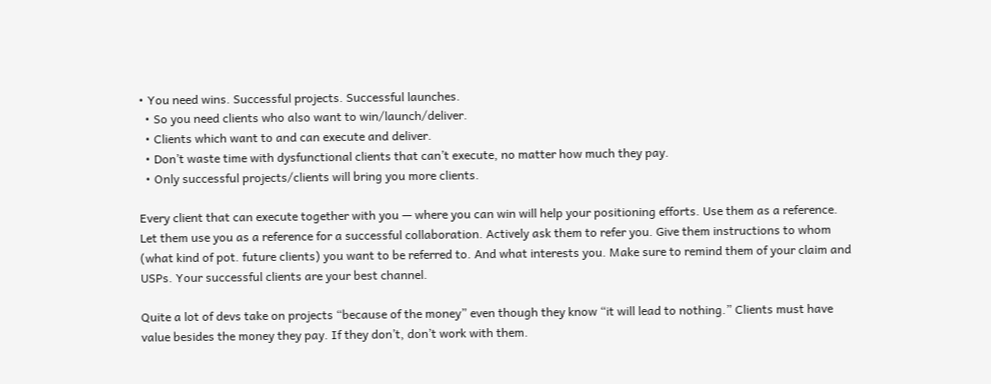• You need wins. Successful projects. Successful launches.
  • So you need clients who also want to win/launch/deliver.
  • Clients which want to and can execute and deliver.
  • Don’t waste time with dysfunctional clients that can’t execute, no matter how much they pay.
  • Only successful projects/clients will bring you more clients.

Every client that can execute together with you — where you can win will help your positioning efforts. Use them as a reference. Let them use you as a reference for a successful collaboration. Actively ask them to refer you. Give them instructions to whom (what kind of pot. future clients) you want to be referred to. And what interests you. Make sure to remind them of your claim and USPs. Your successful clients are your best channel.

Quite a lot of devs take on projects “because of the money” even though they know “it will lead to nothing.” Clients must have value besides the money they pay. If they don’t, don’t work with them.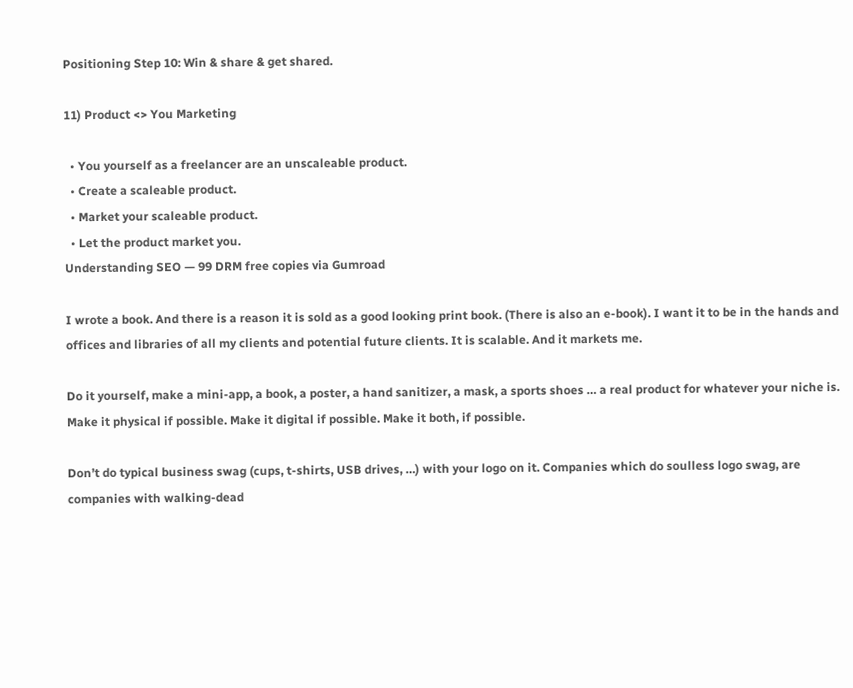Positioning Step 10: Win & share & get shared.

11) Product <> You Marketing

  • You yourself as a freelancer are an unscaleable product.
  • Create a scaleable product.
  • Market your scaleable product.
  • Let the product market you.
Understanding SEO — 99 DRM free copies via Gumroad

I wrote a book. And there is a reason it is sold as a good looking print book. (There is also an e-book). I want it to be in the hands and offices and libraries of all my clients and potential future clients. It is scalable. And it markets me.

Do it yourself, make a mini-app, a book, a poster, a hand sanitizer, a mask, a sports shoes … a real product for whatever your niche is. Make it physical if possible. Make it digital if possible. Make it both, if possible.

Don’t do typical business swag (cups, t-shirts, USB drives, …) with your logo on it. Companies which do soulless logo swag, are companies with walking-dead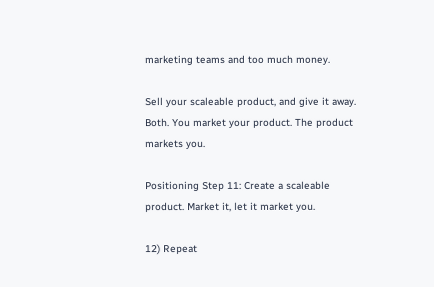marketing teams and too much money.

Sell your scaleable product, and give it away. Both. You market your product. The product markets you.

Positioning Step 11: Create a scaleable product. Market it, let it market you.

12) Repeat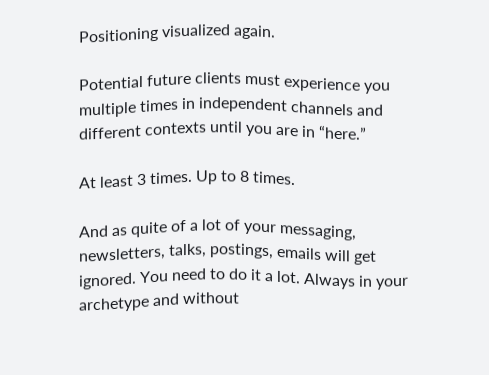Positioning visualized again.

Potential future clients must experience you multiple times in independent channels and different contexts until you are in “here.”

At least 3 times. Up to 8 times.

And as quite of a lot of your messaging, newsletters, talks, postings, emails will get ignored. You need to do it a lot. Always in your archetype and without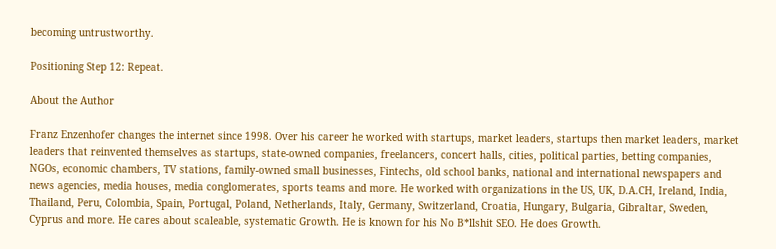becoming untrustworthy.

Positioning Step 12: Repeat.

About the Author

Franz Enzenhofer changes the internet since 1998. Over his career he worked with startups, market leaders, startups then market leaders, market leaders that reinvented themselves as startups, state-owned companies, freelancers, concert halls, cities, political parties, betting companies, NGOs, economic chambers, TV stations, family-owned small businesses, Fintechs, old school banks, national and international newspapers and news agencies, media houses, media conglomerates, sports teams and more. He worked with organizations in the US, UK, D.A.CH, Ireland, India, Thailand, Peru, Colombia, Spain, Portugal, Poland, Netherlands, Italy, Germany, Switzerland, Croatia, Hungary, Bulgaria, Gibraltar, Sweden, Cyprus and more. He cares about scaleable, systematic Growth. He is known for his No B*llshit SEO. He does Growth.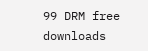99 DRM free downloads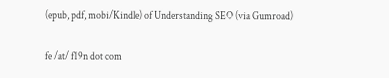(epub, pdf, mobi/Kindle) of Understanding SEO (via Gumroad)

fe /at/ f19n dot com